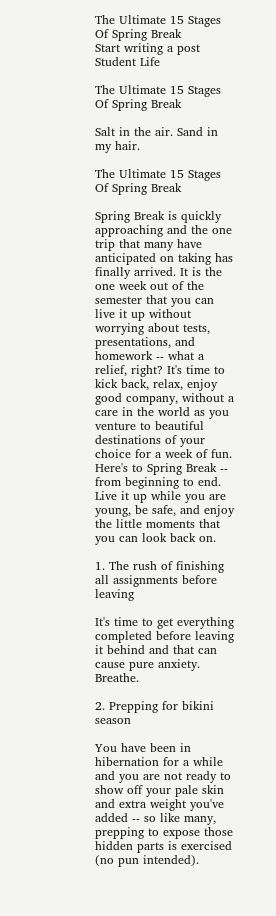The Ultimate 15 Stages Of Spring Break
Start writing a post
Student Life

The Ultimate 15 Stages Of Spring Break

Salt in the air. Sand in my hair.

The Ultimate 15 Stages Of Spring Break

Spring Break is quickly approaching and the one trip that many have anticipated on taking has finally arrived. It is the one week out of the semester that you can live it up without worrying about tests, presentations, and homework -- what a relief, right? It's time to kick back, relax, enjoy good company, without a care in the world as you venture to beautiful destinations of your choice for a week of fun. Here's to Spring Break -- from beginning to end. Live it up while you are young, be safe, and enjoy the little moments that you can look back on.

1. The rush of finishing all assignments before leaving

It's time to get everything completed before leaving it behind and that can cause pure anxiety. Breathe.

2. Prepping for bikini season

You have been in hibernation for a while and you are not ready to show off your pale skin and extra weight you've added -- so like many, prepping to expose those hidden parts is exercised (no pun intended).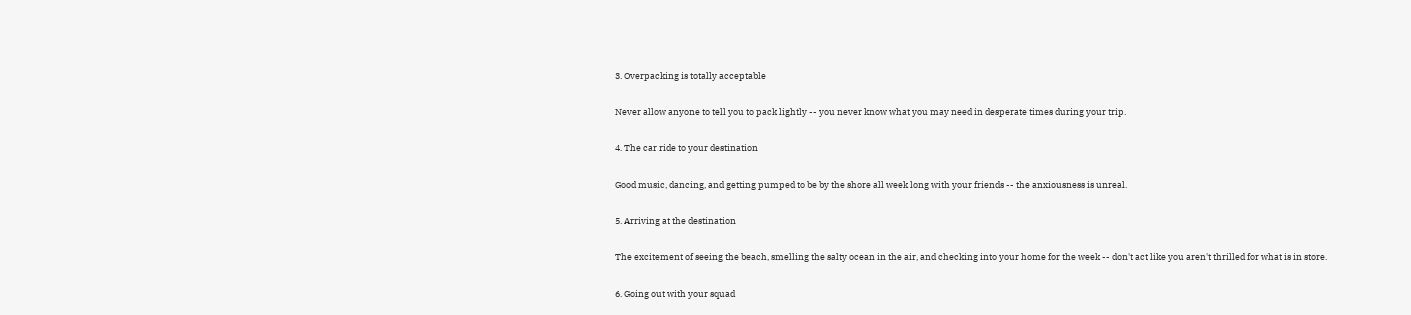3. Overpacking is totally acceptable

Never allow anyone to tell you to pack lightly -- you never know what you may need in desperate times during your trip.

4. The car ride to your destination

Good music, dancing, and getting pumped to be by the shore all week long with your friends -- the anxiousness is unreal.

5. Arriving at the destination

The excitement of seeing the beach, smelling the salty ocean in the air, and checking into your home for the week -- don't act like you aren't thrilled for what is in store.

6. Going out with your squad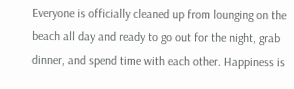Everyone is officially cleaned up from lounging on the beach all day and ready to go out for the night, grab dinner, and spend time with each other. Happiness is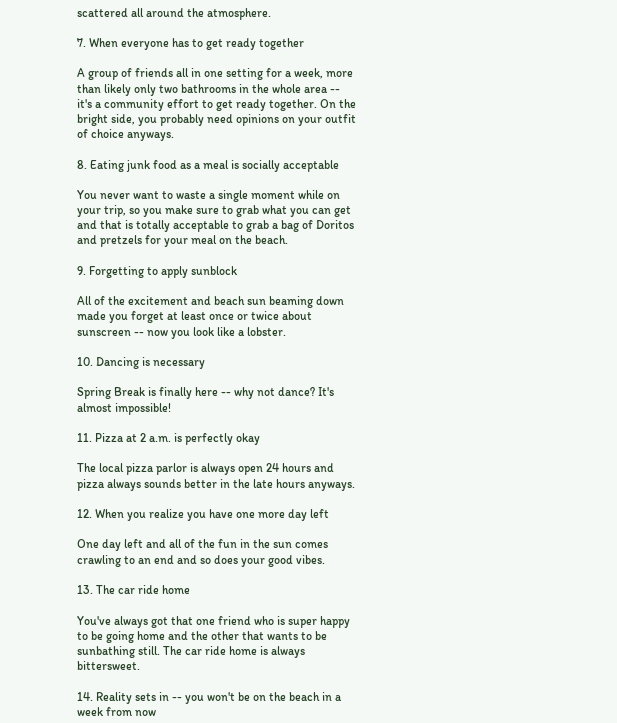scattered all around the atmosphere.

7. When everyone has to get ready together

A group of friends all in one setting for a week, more than likely only two bathrooms in the whole area -- it's a community effort to get ready together. On the bright side, you probably need opinions on your outfit of choice anyways.

8. Eating junk food as a meal is socially acceptable

You never want to waste a single moment while on your trip, so you make sure to grab what you can get and that is totally acceptable to grab a bag of Doritos and pretzels for your meal on the beach.

9. Forgetting to apply sunblock

All of the excitement and beach sun beaming down made you forget at least once or twice about sunscreen -- now you look like a lobster.

10. Dancing is necessary

Spring Break is finally here -- why not dance? It's almost impossible!

11. Pizza at 2 a.m. is perfectly okay

The local pizza parlor is always open 24 hours and pizza always sounds better in the late hours anyways.

12. When you realize you have one more day left

One day left and all of the fun in the sun comes crawling to an end and so does your good vibes.

13. The car ride home

You've always got that one friend who is super happy to be going home and the other that wants to be sunbathing still. The car ride home is always bittersweet.

14. Reality sets in -- you won't be on the beach in a week from now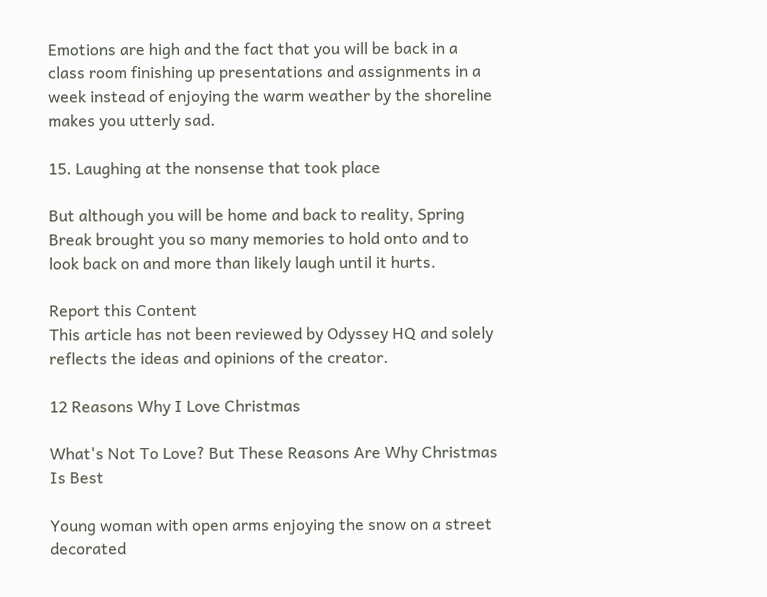Emotions are high and the fact that you will be back in a class room finishing up presentations and assignments in a week instead of enjoying the warm weather by the shoreline makes you utterly sad.

15. Laughing at the nonsense that took place

But although you will be home and back to reality, Spring Break brought you so many memories to hold onto and to look back on and more than likely laugh until it hurts.

Report this Content
This article has not been reviewed by Odyssey HQ and solely reflects the ideas and opinions of the creator.

12 Reasons Why I Love Christmas

What's Not To Love? But These Reasons Are Why Christmas Is Best

Young woman with open arms enjoying the snow on a street decorated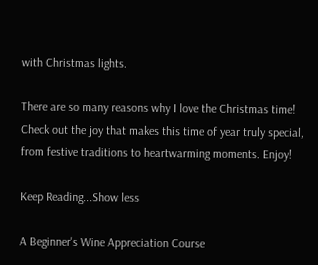with Christmas lights.

There are so many reasons why I love the Christmas time! Check out the joy that makes this time of year truly special, from festive traditions to heartwarming moments. Enjoy!

Keep Reading...Show less

A Beginner's Wine Appreciation Course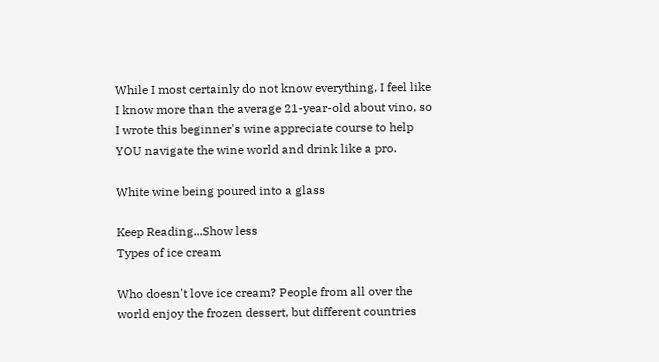While I most certainly do not know everything, I feel like I know more than the average 21-year-old about vino, so I wrote this beginner's wine appreciate course to help YOU navigate the wine world and drink like a pro.

White wine being poured into a glass

Keep Reading...Show less
Types of ice cream

Who doesn't love ice cream? People from all over the world enjoy the frozen dessert, but different countries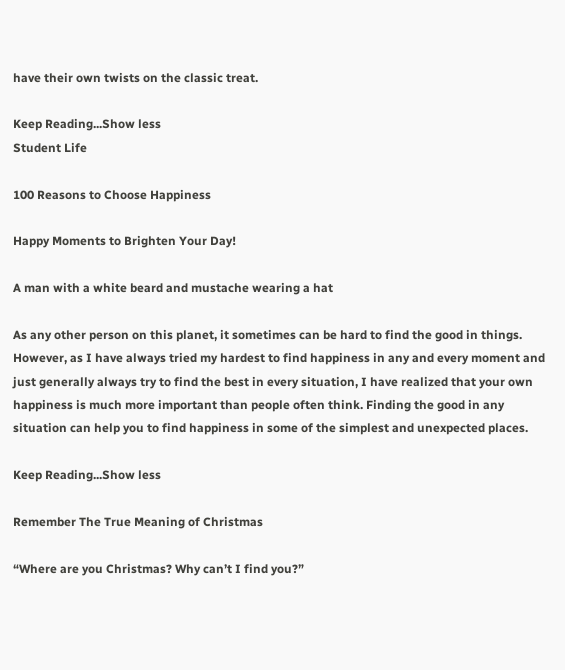have their own twists on the classic treat.

Keep Reading...Show less
Student Life

100 Reasons to Choose Happiness

Happy Moments to Brighten Your Day!

A man with a white beard and mustache wearing a hat

As any other person on this planet, it sometimes can be hard to find the good in things. However, as I have always tried my hardest to find happiness in any and every moment and just generally always try to find the best in every situation, I have realized that your own happiness is much more important than people often think. Finding the good in any situation can help you to find happiness in some of the simplest and unexpected places.

Keep Reading...Show less

Remember The True Meaning of Christmas

“Where are you Christmas? Why can’t I find you?”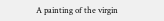A painting of the virgin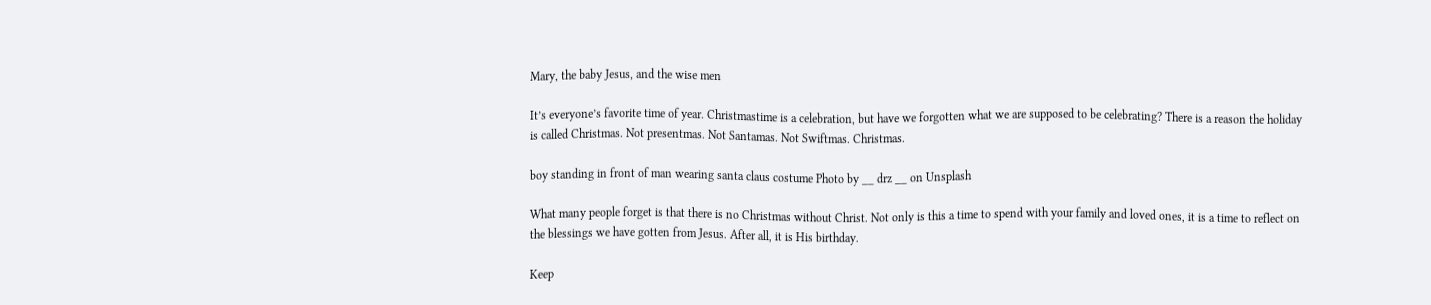Mary, the baby Jesus, and the wise men

It’s everyone’s favorite time of year. Christmastime is a celebration, but have we forgotten what we are supposed to be celebrating? There is a reason the holiday is called Christmas. Not presentmas. Not Santamas. Not Swiftmas. Christmas.

boy standing in front of man wearing santa claus costume Photo by __ drz __ on Unsplash

What many people forget is that there is no Christmas without Christ. Not only is this a time to spend with your family and loved ones, it is a time to reflect on the blessings we have gotten from Jesus. After all, it is His birthday.

Keep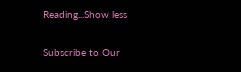Reading...Show less

Subscribe to Our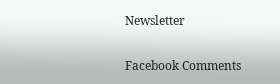Newsletter

Facebook Comments